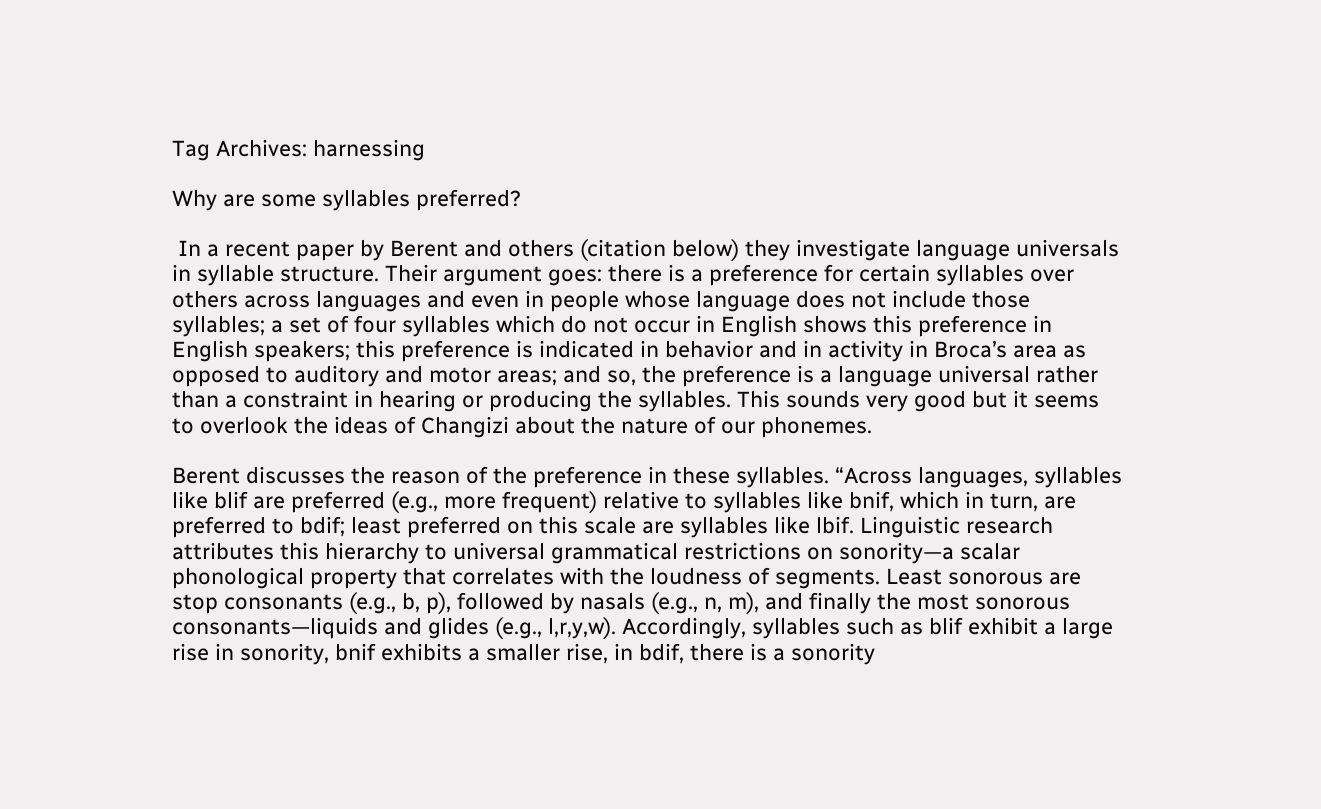Tag Archives: harnessing

Why are some syllables preferred?

 In a recent paper by Berent and others (citation below) they investigate language universals in syllable structure. Their argument goes: there is a preference for certain syllables over others across languages and even in people whose language does not include those syllables; a set of four syllables which do not occur in English shows this preference in English speakers; this preference is indicated in behavior and in activity in Broca’s area as opposed to auditory and motor areas; and so, the preference is a language universal rather than a constraint in hearing or producing the syllables. This sounds very good but it seems to overlook the ideas of Changizi about the nature of our phonemes.

Berent discusses the reason of the preference in these syllables. “Across languages, syllables like blif are preferred (e.g., more frequent) relative to syllables like bnif, which in turn, are preferred to bdif; least preferred on this scale are syllables like lbif. Linguistic research attributes this hierarchy to universal grammatical restrictions on sonority—a scalar phonological property that correlates with the loudness of segments. Least sonorous are stop consonants (e.g., b, p), followed by nasals (e.g., n, m), and finally the most sonorous consonants—liquids and glides (e.g., l,r,y,w). Accordingly, syllables such as blif exhibit a large rise in sonority, bnif exhibits a smaller rise, in bdif, there is a sonority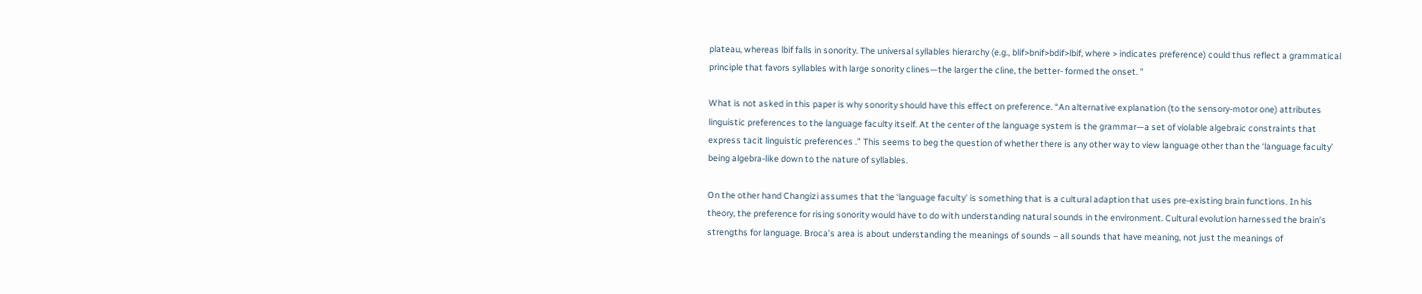plateau, whereas lbif falls in sonority. The universal syllables hierarchy (e.g., blif>bnif>bdif>lbif, where > indicates preference) could thus reflect a grammatical principle that favors syllables with large sonority clines—the larger the cline, the better- formed the onset. ”

What is not asked in this paper is why sonority should have this effect on preference. “An alternative explanation (to the sensory-motor one) attributes linguistic preferences to the language faculty itself. At the center of the language system is the grammar—a set of violable algebraic constraints that express tacit linguistic preferences .” This seems to beg the question of whether there is any other way to view language other than the ‘language faculty’ being algebra-like down to the nature of syllables.

On the other hand Changizi assumes that the ‘language faculty’ is something that is a cultural adaption that uses pre-existing brain functions. In his theory, the preference for rising sonority would have to do with understanding natural sounds in the environment. Cultural evolution harnessed the brain’s strengths for language. Broca’s area is about understanding the meanings of sounds – all sounds that have meaning, not just the meanings of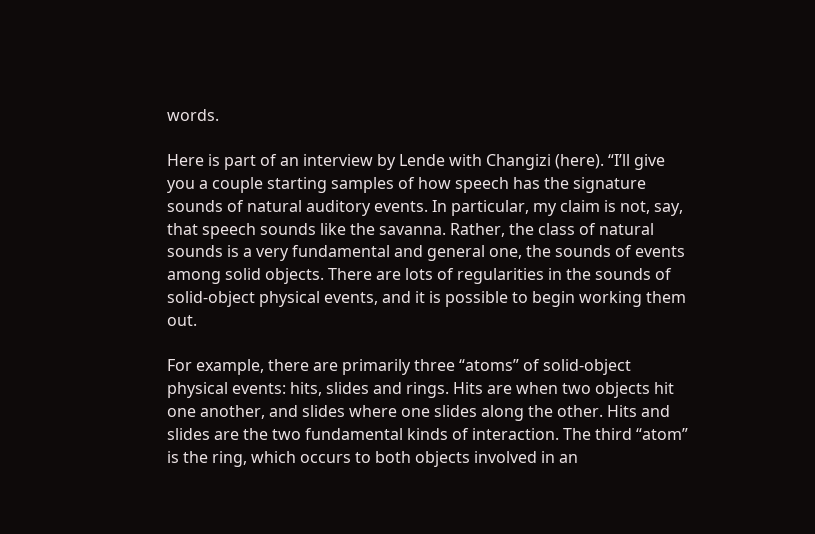words.

Here is part of an interview by Lende with Changizi (here). “I’ll give you a couple starting samples of how speech has the signature sounds of natural auditory events. In particular, my claim is not, say, that speech sounds like the savanna. Rather, the class of natural sounds is a very fundamental and general one, the sounds of events among solid objects. There are lots of regularities in the sounds of solid-object physical events, and it is possible to begin working them out.

For example, there are primarily three “atoms” of solid-object physical events: hits, slides and rings. Hits are when two objects hit one another, and slides where one slides along the other. Hits and slides are the two fundamental kinds of interaction. The third “atom” is the ring, which occurs to both objects involved in an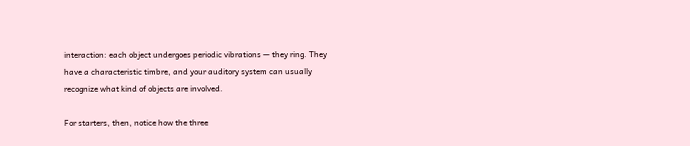interaction: each object undergoes periodic vibrations — they ring. They have a characteristic timbre, and your auditory system can usually recognize what kind of objects are involved.

For starters, then, notice how the three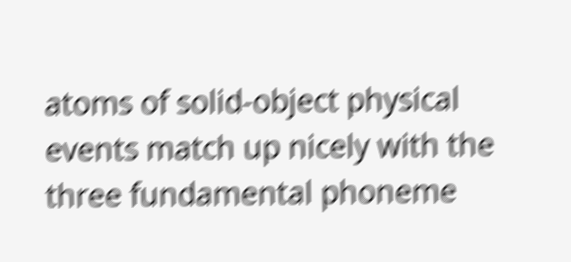atoms of solid-object physical events match up nicely with the three fundamental phoneme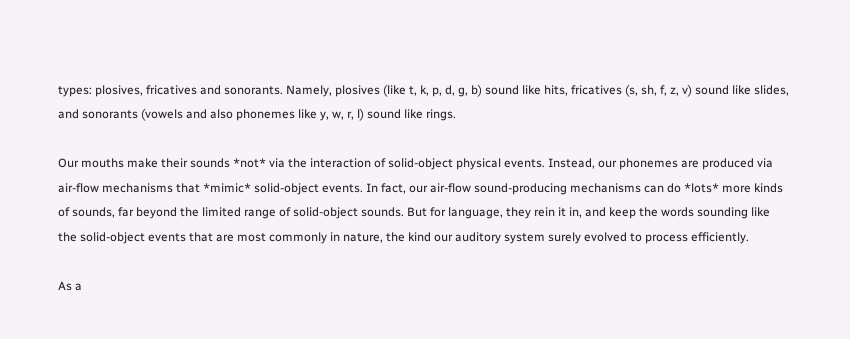types: plosives, fricatives and sonorants. Namely, plosives (like t, k, p, d, g, b) sound like hits, fricatives (s, sh, f, z, v) sound like slides, and sonorants (vowels and also phonemes like y, w, r, l) sound like rings.

Our mouths make their sounds *not* via the interaction of solid-object physical events. Instead, our phonemes are produced via air-flow mechanisms that *mimic* solid-object events. In fact, our air-flow sound-producing mechanisms can do *lots* more kinds of sounds, far beyond the limited range of solid-object sounds. But for language, they rein it in, and keep the words sounding like the solid-object events that are most commonly in nature, the kind our auditory system surely evolved to process efficiently.

As a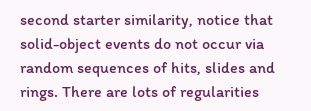second starter similarity, notice that solid-object events do not occur via random sequences of hits, slides and rings. There are lots of regularities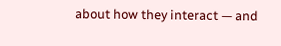about how they interact — and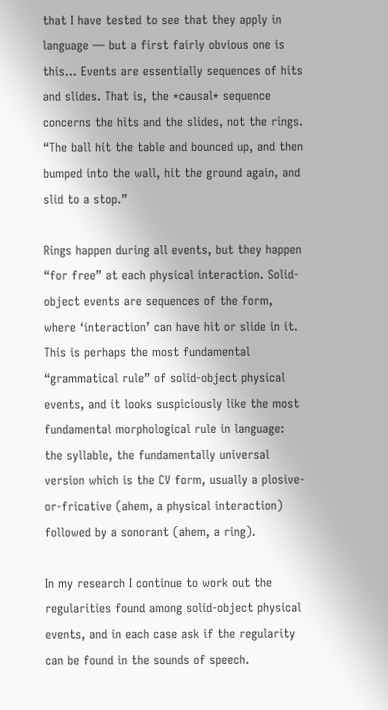that I have tested to see that they apply in language — but a first fairly obvious one is this… Events are essentially sequences of hits and slides. That is, the *causal* sequence concerns the hits and the slides, not the rings. “The ball hit the table and bounced up, and then bumped into the wall, hit the ground again, and slid to a stop.”

Rings happen during all events, but they happen “for free” at each physical interaction. Solid-object events are sequences of the form, where ‘interaction’ can have hit or slide in it. This is perhaps the most fundamental “grammatical rule” of solid-object physical events, and it looks suspiciously like the most fundamental morphological rule in language: the syllable, the fundamentally universal version which is the CV form, usually a plosive-or-fricative (ahem, a physical interaction) followed by a sonorant (ahem, a ring).

In my research I continue to work out the regularities found among solid-object physical events, and in each case ask if the regularity can be found in the sounds of speech.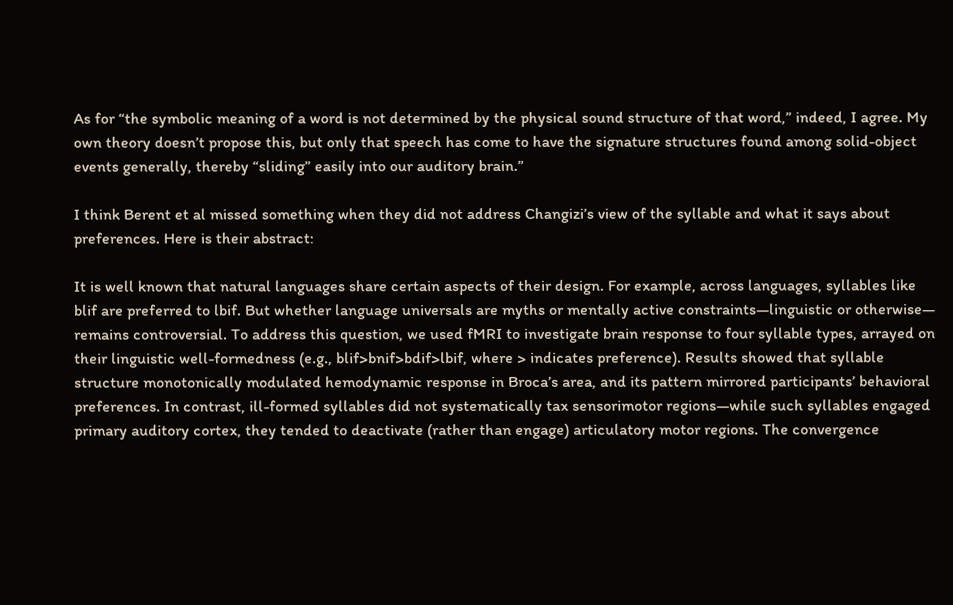As for “the symbolic meaning of a word is not determined by the physical sound structure of that word,” indeed, I agree. My own theory doesn’t propose this, but only that speech has come to have the signature structures found among solid-object events generally, thereby “sliding” easily into our auditory brain.”

I think Berent et al missed something when they did not address Changizi’s view of the syllable and what it says about preferences. Here is their abstract:

It is well known that natural languages share certain aspects of their design. For example, across languages, syllables like blif are preferred to lbif. But whether language universals are myths or mentally active constraints—linguistic or otherwise— remains controversial. To address this question, we used fMRI to investigate brain response to four syllable types, arrayed on their linguistic well-formedness (e.g., blif>bnif>bdif>lbif, where > indicates preference). Results showed that syllable structure monotonically modulated hemodynamic response in Broca’s area, and its pattern mirrored participants’ behavioral preferences. In contrast, ill-formed syllables did not systematically tax sensorimotor regions—while such syllables engaged primary auditory cortex, they tended to deactivate (rather than engage) articulatory motor regions. The convergence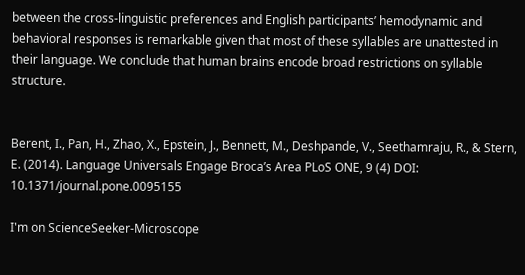between the cross-linguistic preferences and English participants’ hemodynamic and behavioral responses is remarkable given that most of these syllables are unattested in their language. We conclude that human brains encode broad restrictions on syllable structure.


Berent, I., Pan, H., Zhao, X., Epstein, J., Bennett, M., Deshpande, V., Seethamraju, R., & Stern, E. (2014). Language Universals Engage Broca’s Area PLoS ONE, 9 (4) DOI: 10.1371/journal.pone.0095155

I'm on ScienceSeeker-Microscope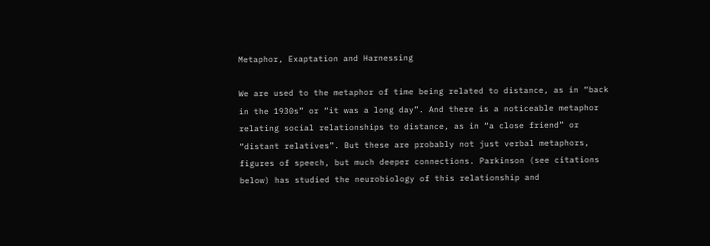Metaphor, Exaptation and Harnessing

We are used to the metaphor of time being related to distance, as in “back in the 1930s” or “it was a long day”. And there is a noticeable metaphor relating social relationships to distance, as in “a close friend” or “distant relatives”. But these are probably not just verbal metaphors, figures of speech, but much deeper connections. Parkinson (see citations below) has studied the neurobiology of this relationship and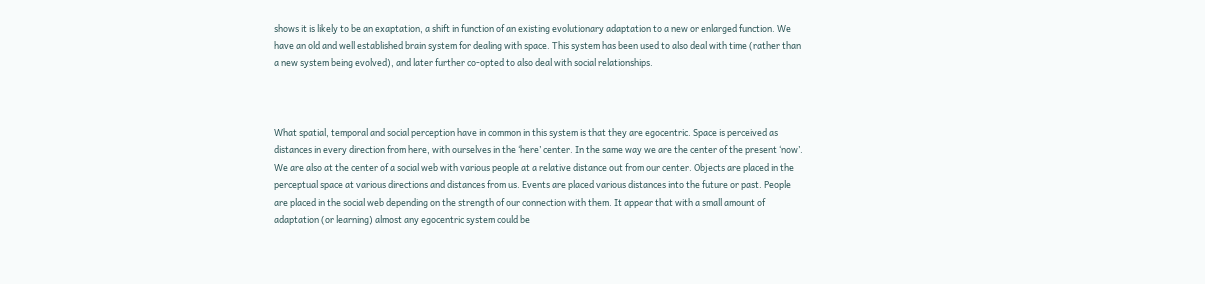shows it is likely to be an exaptation, a shift in function of an existing evolutionary adaptation to a new or enlarged function. We have an old and well established brain system for dealing with space. This system has been used to also deal with time (rather than a new system being evolved), and later further co-opted to also deal with social relationships.



What spatial, temporal and social perception have in common in this system is that they are egocentric. Space is perceived as distances in every direction from here, with ourselves in the ‘here’ center. In the same way we are the center of the present ‘now’. We are also at the center of a social web with various people at a relative distance out from our center. Objects are placed in the perceptual space at various directions and distances from us. Events are placed various distances into the future or past. People are placed in the social web depending on the strength of our connection with them. It appear that with a small amount of adaptation (or learning) almost any egocentric system could be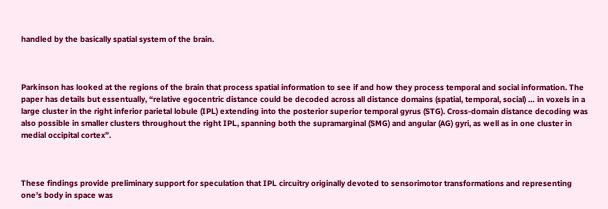handled by the basically spatial system of the brain.



Parkinson has looked at the regions of the brain that process spatial information to see if and how they process temporal and social information. The paper has details but essentually, “relative egocentric distance could be decoded across all distance domains (spatial, temporal, social) … in voxels in a large cluster in the right inferior parietal lobule (IPL) extending into the posterior superior temporal gyrus (STG). Cross-domain distance decoding was also possible in smaller clusters throughout the right IPL, spanning both the supramarginal (SMG) and angular (AG) gyri, as well as in one cluster in medial occipital cortex”.



These findings provide preliminary support for speculation that IPL circuitry originally devoted to sensorimotor transformations and representing one’s body in space was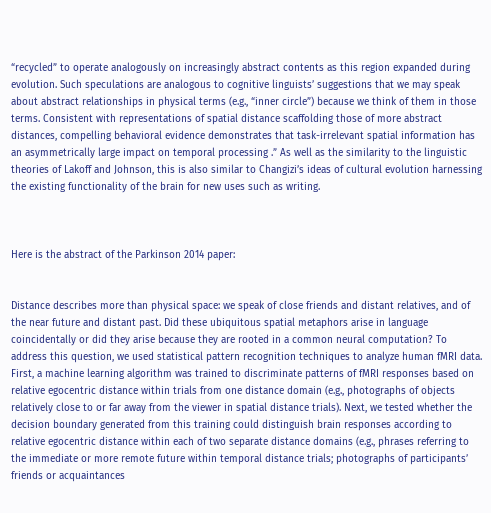“recycled” to operate analogously on increasingly abstract contents as this region expanded during evolution. Such speculations are analogous to cognitive linguists’ suggestions that we may speak about abstract relationships in physical terms (e.g., “inner circle”) because we think of them in those terms. Consistent with representations of spatial distance scaffolding those of more abstract distances, compelling behavioral evidence demonstrates that task-irrelevant spatial information has an asymmetrically large impact on temporal processing .” As well as the similarity to the linguistic theories of Lakoff and Johnson, this is also similar to Changizi’s ideas of cultural evolution harnessing the existing functionality of the brain for new uses such as writing.



Here is the abstract of the Parkinson 2014 paper:


Distance describes more than physical space: we speak of close friends and distant relatives, and of the near future and distant past. Did these ubiquitous spatial metaphors arise in language coincidentally or did they arise because they are rooted in a common neural computation? To address this question, we used statistical pattern recognition techniques to analyze human fMRI data. First, a machine learning algorithm was trained to discriminate patterns of fMRI responses based on relative egocentric distance within trials from one distance domain (e.g., photographs of objects relatively close to or far away from the viewer in spatial distance trials). Next, we tested whether the decision boundary generated from this training could distinguish brain responses according to relative egocentric distance within each of two separate distance domains (e.g., phrases referring to the immediate or more remote future within temporal distance trials; photographs of participants’ friends or acquaintances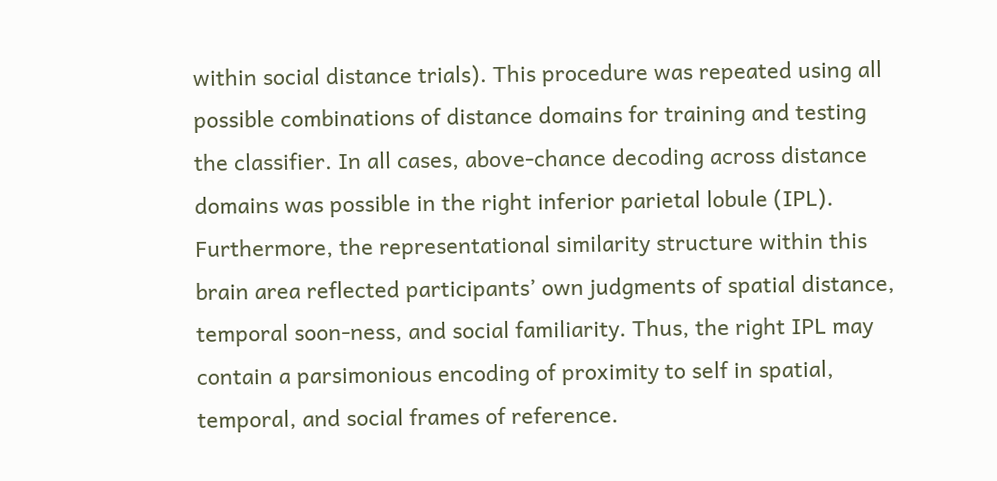within social distance trials). This procedure was repeated using all possible combinations of distance domains for training and testing the classifier. In all cases, above-chance decoding across distance domains was possible in the right inferior parietal lobule (IPL). Furthermore, the representational similarity structure within this brain area reflected participants’ own judgments of spatial distance, temporal soon-ness, and social familiarity. Thus, the right IPL may contain a parsimonious encoding of proximity to self in spatial, temporal, and social frames of reference.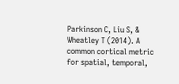Parkinson C, Liu S, & Wheatley T (2014). A common cortical metric for spatial, temporal,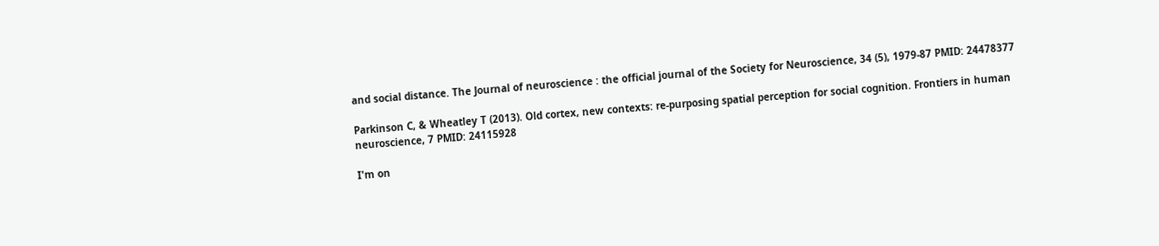and social distance. The Journal of neuroscience : the official journal of the Society for Neuroscience, 34 (5), 1979-87 PMID: 24478377

Parkinson C, & Wheatley T (2013). Old cortex, new contexts: re-purposing spatial perception for social cognition. Frontiers in human neuroscience, 7 PMID: 24115928

I'm on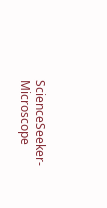ScienceSeeker-Microscope